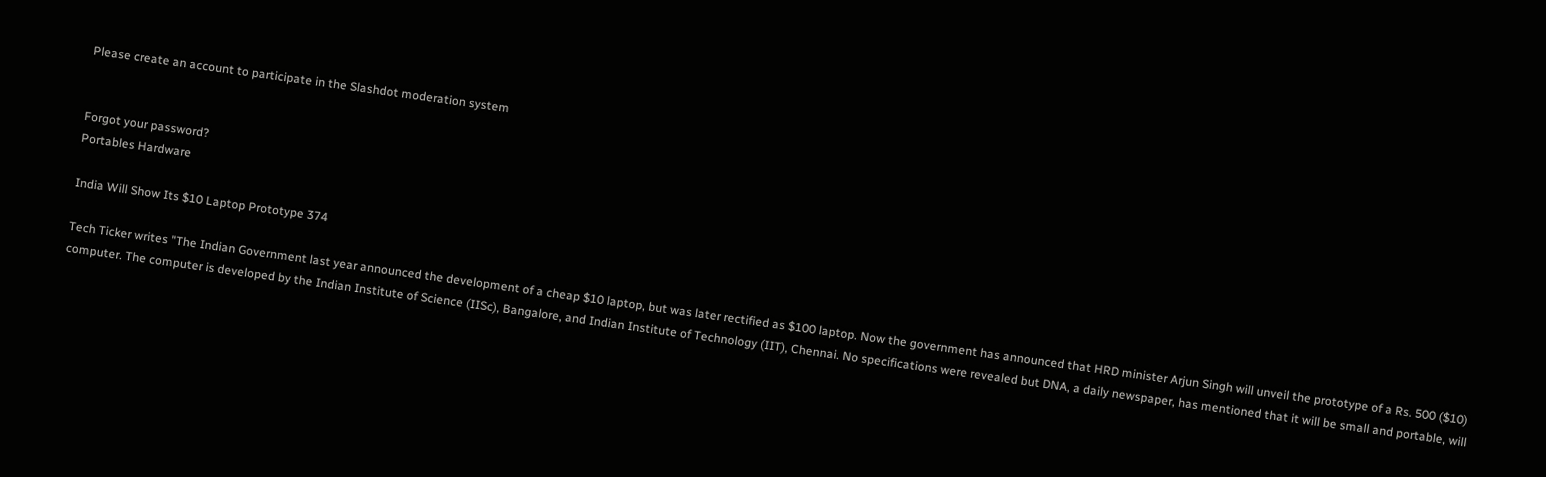Please create an account to participate in the Slashdot moderation system


Forgot your password?
Portables Hardware

India Will Show Its $10 Laptop Prototype 374

Tech Ticker writes "The Indian Government last year announced the development of a cheap $10 laptop, but was later rectified as $100 laptop. Now the government has announced that HRD minister Arjun Singh will unveil the prototype of a Rs. 500 ($10) computer. The computer is developed by the Indian Institute of Science (IISc), Bangalore, and Indian Institute of Technology (IIT), Chennai. No specifications were revealed but DNA, a daily newspaper, has mentioned that it will be small and portable, will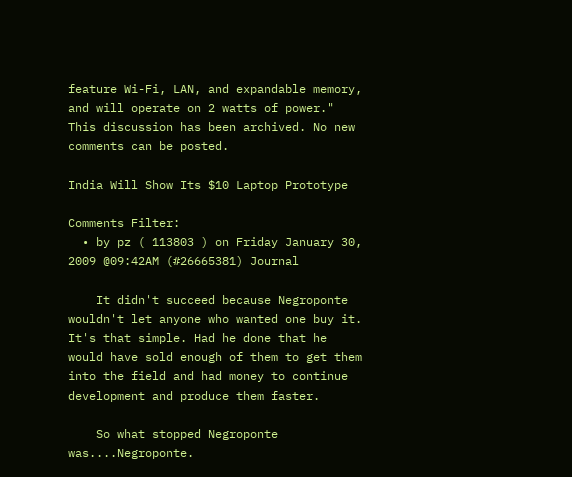feature Wi-Fi, LAN, and expandable memory, and will operate on 2 watts of power."
This discussion has been archived. No new comments can be posted.

India Will Show Its $10 Laptop Prototype

Comments Filter:
  • by pz ( 113803 ) on Friday January 30, 2009 @09:42AM (#26665381) Journal

    It didn't succeed because Negroponte wouldn't let anyone who wanted one buy it. It's that simple. Had he done that he would have sold enough of them to get them into the field and had money to continue development and produce them faster.

    So what stopped Negroponte was....Negroponte.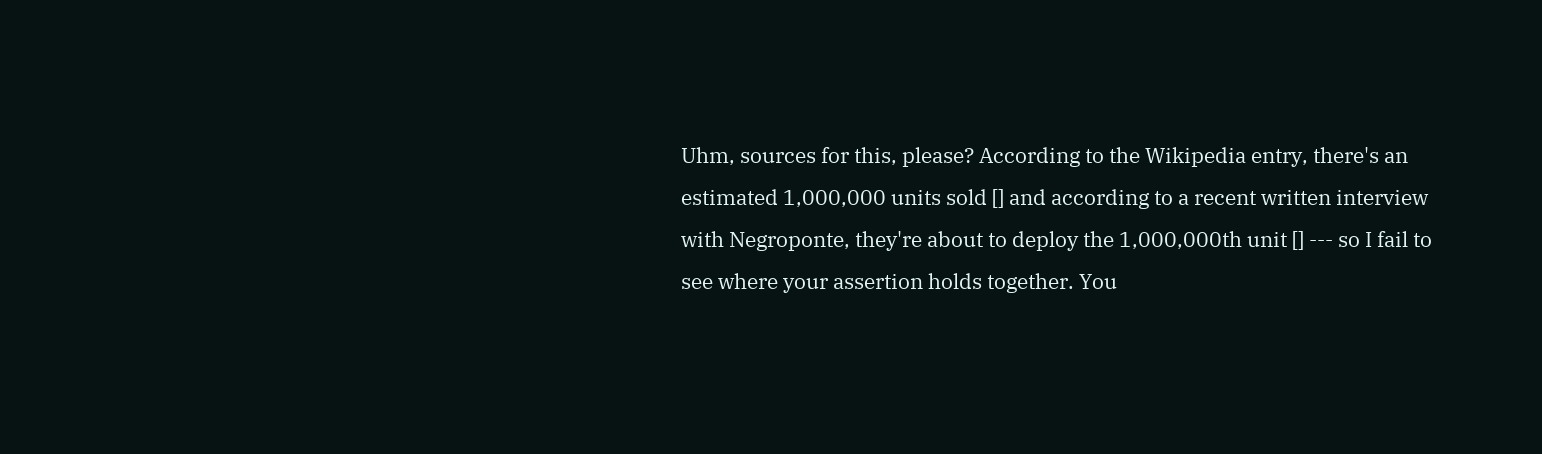Uhm, sources for this, please? According to the Wikipedia entry, there's an estimated 1,000,000 units sold [] and according to a recent written interview with Negroponte, they're about to deploy the 1,000,000th unit [] --- so I fail to see where your assertion holds together. You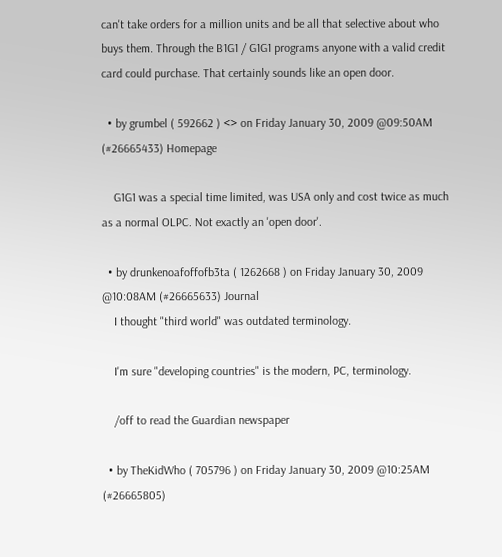can't take orders for a million units and be all that selective about who buys them. Through the B1G1 / G1G1 programs anyone with a valid credit card could purchase. That certainly sounds like an open door.

  • by grumbel ( 592662 ) <> on Friday January 30, 2009 @09:50AM (#26665433) Homepage

    G1G1 was a special time limited, was USA only and cost twice as much as a normal OLPC. Not exactly an 'open door'.

  • by drunkenoafoffofb3ta ( 1262668 ) on Friday January 30, 2009 @10:08AM (#26665633) Journal
    I thought "third world" was outdated terminology.

    I'm sure "developing countries" is the modern, PC, terminology.

    /off to read the Guardian newspaper

  • by TheKidWho ( 705796 ) on Friday January 30, 2009 @10:25AM (#26665805)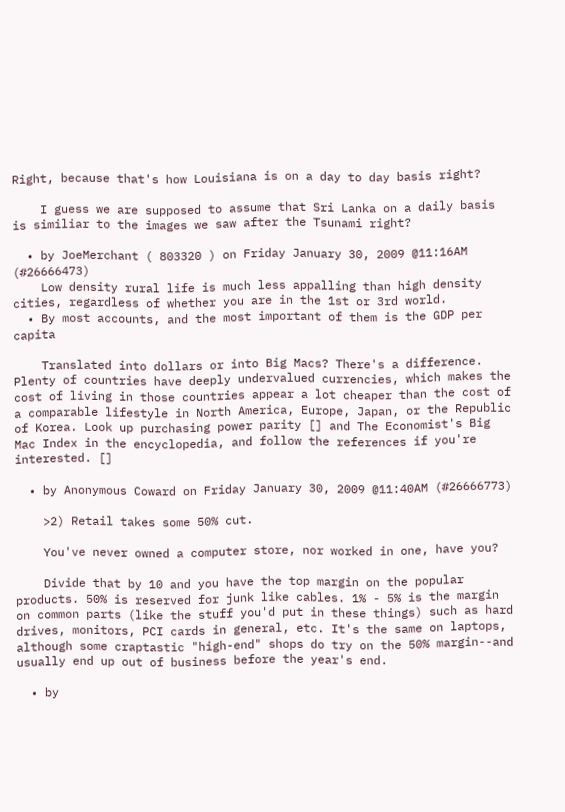Right, because that's how Louisiana is on a day to day basis right?

    I guess we are supposed to assume that Sri Lanka on a daily basis is similiar to the images we saw after the Tsunami right?

  • by JoeMerchant ( 803320 ) on Friday January 30, 2009 @11:16AM (#26666473)
    Low density rural life is much less appalling than high density cities, regardless of whether you are in the 1st or 3rd world.
  • By most accounts, and the most important of them is the GDP per capita

    Translated into dollars or into Big Macs? There's a difference. Plenty of countries have deeply undervalued currencies, which makes the cost of living in those countries appear a lot cheaper than the cost of a comparable lifestyle in North America, Europe, Japan, or the Republic of Korea. Look up purchasing power parity [] and The Economist's Big Mac Index in the encyclopedia, and follow the references if you're interested. []

  • by Anonymous Coward on Friday January 30, 2009 @11:40AM (#26666773)

    >2) Retail takes some 50% cut.

    You've never owned a computer store, nor worked in one, have you?

    Divide that by 10 and you have the top margin on the popular products. 50% is reserved for junk like cables. 1% - 5% is the margin on common parts (like the stuff you'd put in these things) such as hard drives, monitors, PCI cards in general, etc. It's the same on laptops, although some craptastic "high-end" shops do try on the 50% margin--and usually end up out of business before the year's end.

  • by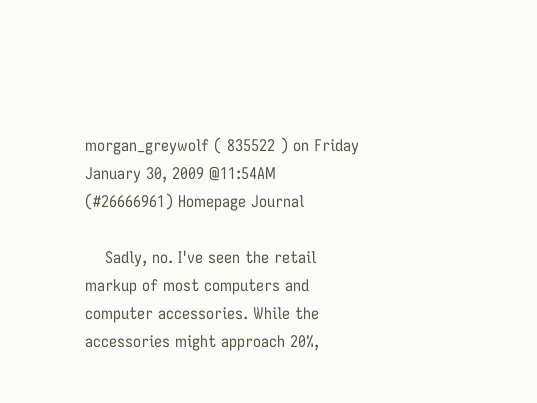morgan_greywolf ( 835522 ) on Friday January 30, 2009 @11:54AM (#26666961) Homepage Journal

    Sadly, no. I've seen the retail markup of most computers and computer accessories. While the accessories might approach 20%,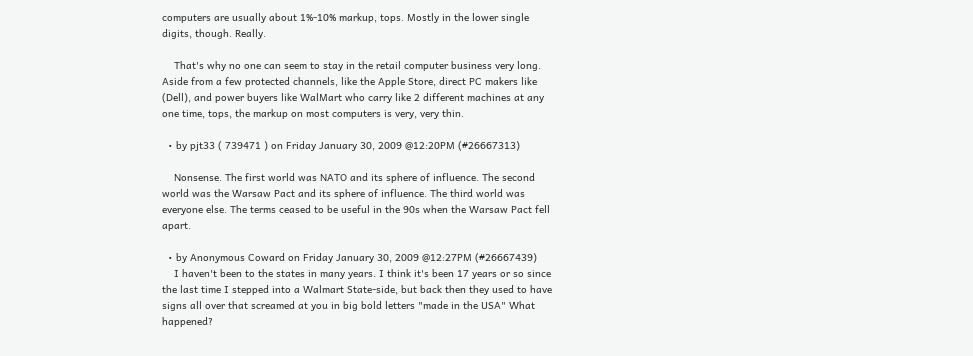computers are usually about 1%-10% markup, tops. Mostly in the lower single digits, though. Really.

    That's why no one can seem to stay in the retail computer business very long. Aside from a few protected channels, like the Apple Store, direct PC makers like (Dell), and power buyers like WalMart who carry like 2 different machines at any one time, tops, the markup on most computers is very, very thin.

  • by pjt33 ( 739471 ) on Friday January 30, 2009 @12:20PM (#26667313)

    Nonsense. The first world was NATO and its sphere of influence. The second world was the Warsaw Pact and its sphere of influence. The third world was everyone else. The terms ceased to be useful in the 90s when the Warsaw Pact fell apart.

  • by Anonymous Coward on Friday January 30, 2009 @12:27PM (#26667439)
    I haven't been to the states in many years. I think it's been 17 years or so since the last time I stepped into a Walmart State-side, but back then they used to have signs all over that screamed at you in big bold letters "made in the USA" What happened?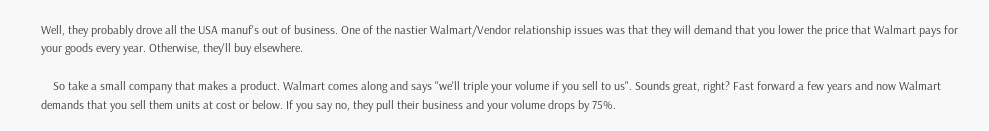Well, they probably drove all the USA manuf's out of business. One of the nastier Walmart/Vendor relationship issues was that they will demand that you lower the price that Walmart pays for your goods every year. Otherwise, they'll buy elsewhere.

    So take a small company that makes a product. Walmart comes along and says "we'll triple your volume if you sell to us". Sounds great, right? Fast forward a few years and now Walmart demands that you sell them units at cost or below. If you say no, they pull their business and your volume drops by 75%.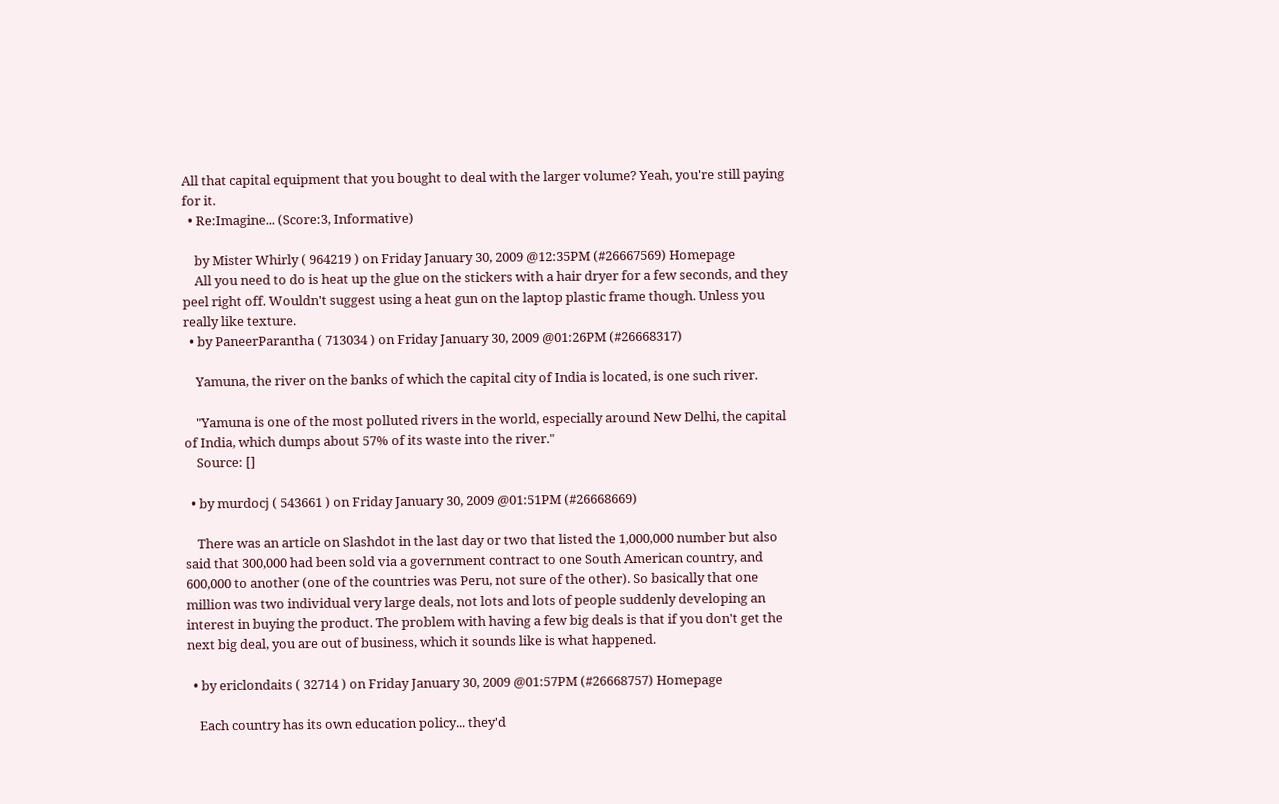All that capital equipment that you bought to deal with the larger volume? Yeah, you're still paying for it.
  • Re:Imagine... (Score:3, Informative)

    by Mister Whirly ( 964219 ) on Friday January 30, 2009 @12:35PM (#26667569) Homepage
    All you need to do is heat up the glue on the stickers with a hair dryer for a few seconds, and they peel right off. Wouldn't suggest using a heat gun on the laptop plastic frame though. Unless you really like texture.
  • by PaneerParantha ( 713034 ) on Friday January 30, 2009 @01:26PM (#26668317)

    Yamuna, the river on the banks of which the capital city of India is located, is one such river.

    "Yamuna is one of the most polluted rivers in the world, especially around New Delhi, the capital of India, which dumps about 57% of its waste into the river."
    Source: []

  • by murdocj ( 543661 ) on Friday January 30, 2009 @01:51PM (#26668669)

    There was an article on Slashdot in the last day or two that listed the 1,000,000 number but also said that 300,000 had been sold via a government contract to one South American country, and 600,000 to another (one of the countries was Peru, not sure of the other). So basically that one million was two individual very large deals, not lots and lots of people suddenly developing an interest in buying the product. The problem with having a few big deals is that if you don't get the next big deal, you are out of business, which it sounds like is what happened.

  • by ericlondaits ( 32714 ) on Friday January 30, 2009 @01:57PM (#26668757) Homepage

    Each country has its own education policy... they'd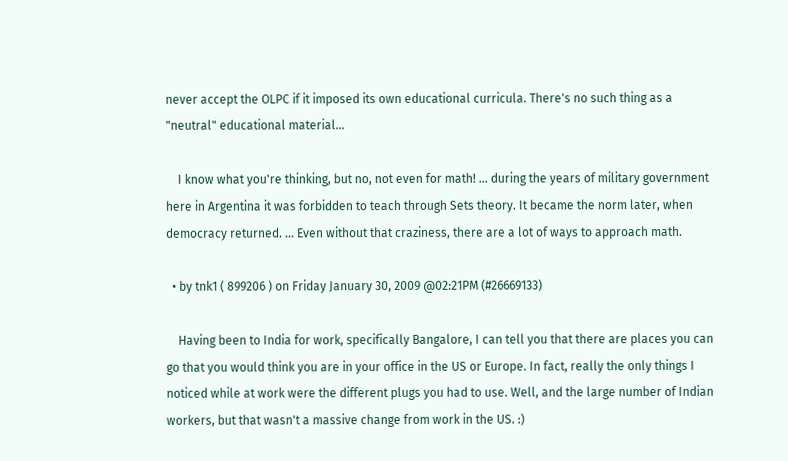never accept the OLPC if it imposed its own educational curricula. There's no such thing as a "neutral" educational material...

    I know what you're thinking, but no, not even for math! ... during the years of military government here in Argentina it was forbidden to teach through Sets theory. It became the norm later, when democracy returned. ... Even without that craziness, there are a lot of ways to approach math.

  • by tnk1 ( 899206 ) on Friday January 30, 2009 @02:21PM (#26669133)

    Having been to India for work, specifically Bangalore, I can tell you that there are places you can go that you would think you are in your office in the US or Europe. In fact, really the only things I noticed while at work were the different plugs you had to use. Well, and the large number of Indian workers, but that wasn't a massive change from work in the US. :)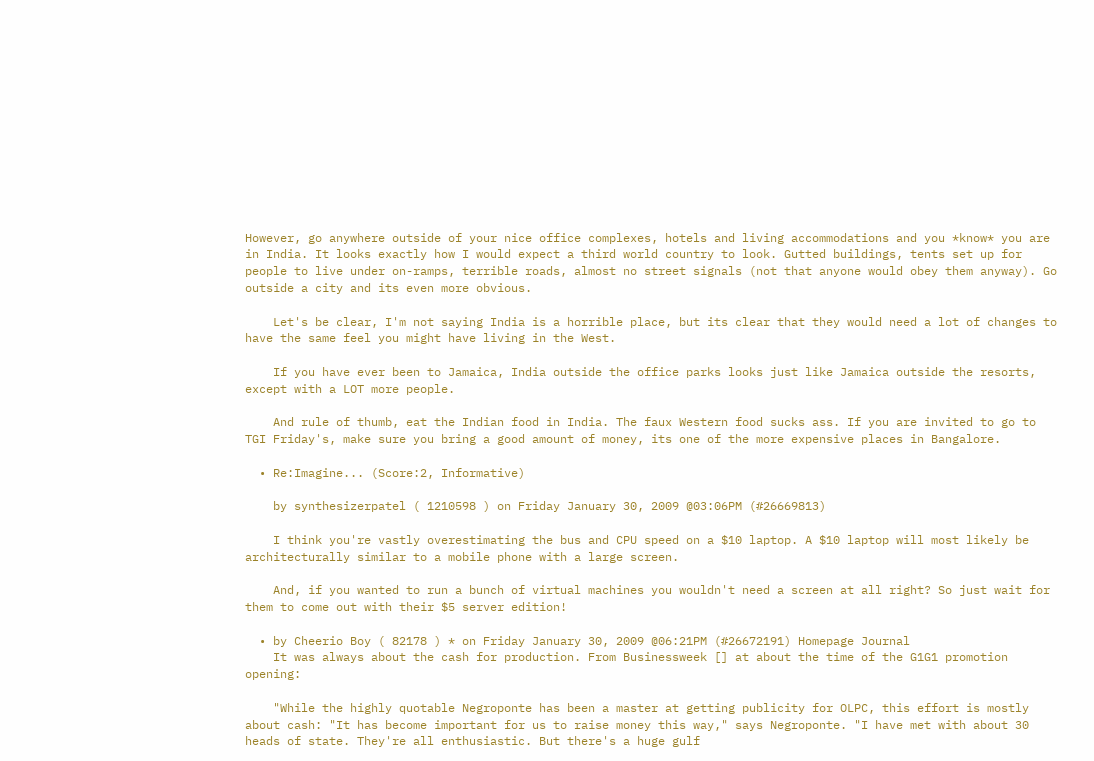However, go anywhere outside of your nice office complexes, hotels and living accommodations and you *know* you are in India. It looks exactly how I would expect a third world country to look. Gutted buildings, tents set up for people to live under on-ramps, terrible roads, almost no street signals (not that anyone would obey them anyway). Go outside a city and its even more obvious.

    Let's be clear, I'm not saying India is a horrible place, but its clear that they would need a lot of changes to have the same feel you might have living in the West.

    If you have ever been to Jamaica, India outside the office parks looks just like Jamaica outside the resorts, except with a LOT more people.

    And rule of thumb, eat the Indian food in India. The faux Western food sucks ass. If you are invited to go to TGI Friday's, make sure you bring a good amount of money, its one of the more expensive places in Bangalore.

  • Re:Imagine... (Score:2, Informative)

    by synthesizerpatel ( 1210598 ) on Friday January 30, 2009 @03:06PM (#26669813)

    I think you're vastly overestimating the bus and CPU speed on a $10 laptop. A $10 laptop will most likely be architecturally similar to a mobile phone with a large screen.

    And, if you wanted to run a bunch of virtual machines you wouldn't need a screen at all right? So just wait for them to come out with their $5 server edition!

  • by Cheerio Boy ( 82178 ) * on Friday January 30, 2009 @06:21PM (#26672191) Homepage Journal
    It was always about the cash for production. From Businessweek [] at about the time of the G1G1 promotion opening:

    "While the highly quotable Negroponte has been a master at getting publicity for OLPC, this effort is mostly about cash: "It has become important for us to raise money this way," says Negroponte. "I have met with about 30 heads of state. They're all enthusiastic. But there's a huge gulf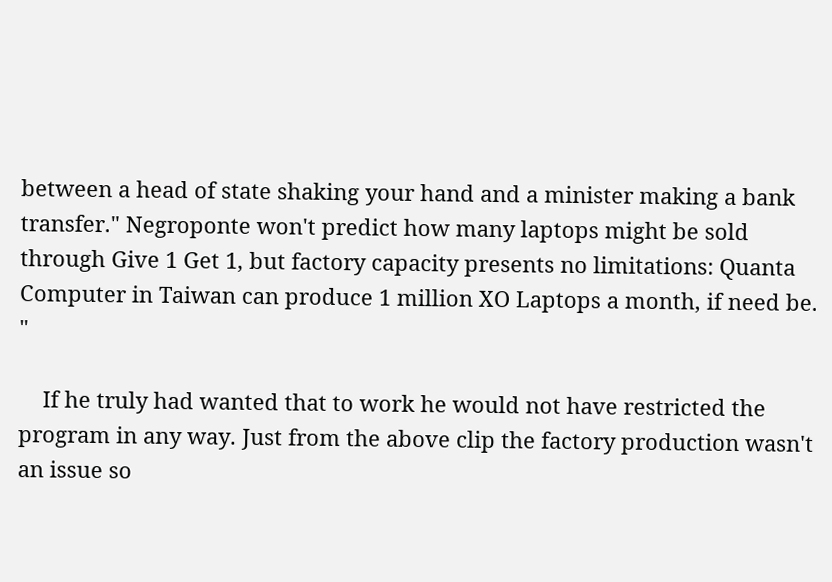between a head of state shaking your hand and a minister making a bank transfer." Negroponte won't predict how many laptops might be sold through Give 1 Get 1, but factory capacity presents no limitations: Quanta Computer in Taiwan can produce 1 million XO Laptops a month, if need be. "

    If he truly had wanted that to work he would not have restricted the program in any way. Just from the above clip the factory production wasn't an issue so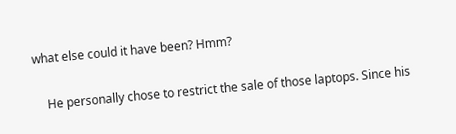what else could it have been? Hmm?

    He personally chose to restrict the sale of those laptops. Since his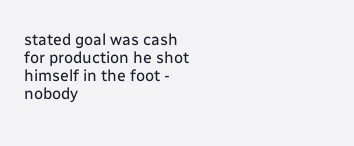stated goal was cash for production he shot himself in the foot - nobody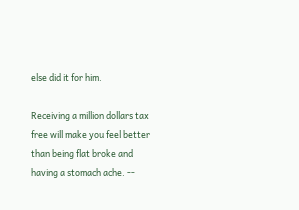else did it for him.

Receiving a million dollars tax free will make you feel better than being flat broke and having a stomach ache. --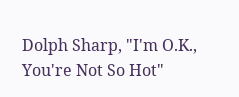Dolph Sharp, "I'm O.K., You're Not So Hot"